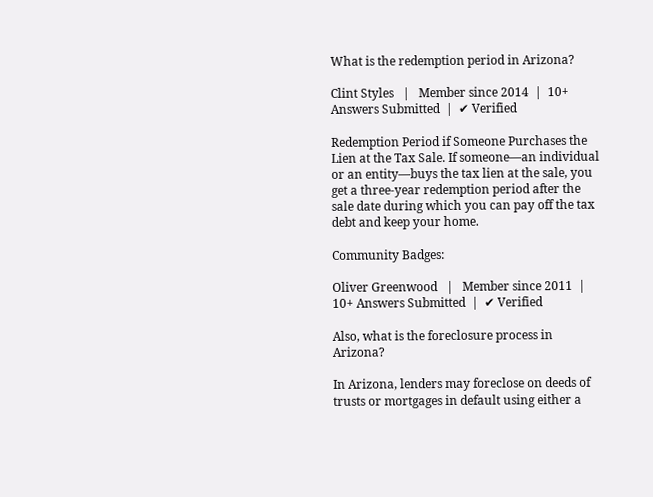What is the redemption period in Arizona?

Clint Styles   |   Member since 2014  |  10+ Answers Submitted  |  ✔ Verified

Redemption Period if Someone Purchases the Lien at the Tax Sale. If someone—an individual or an entity—buys the tax lien at the sale, you get a three-year redemption period after the sale date during which you can pay off the tax debt and keep your home.

Community Badges:

Oliver Greenwood   |   Member since 2011  |  10+ Answers Submitted  |  ✔ Verified

Also, what is the foreclosure process in Arizona?

In Arizona, lenders may foreclose on deeds of trusts or mortgages in default using either a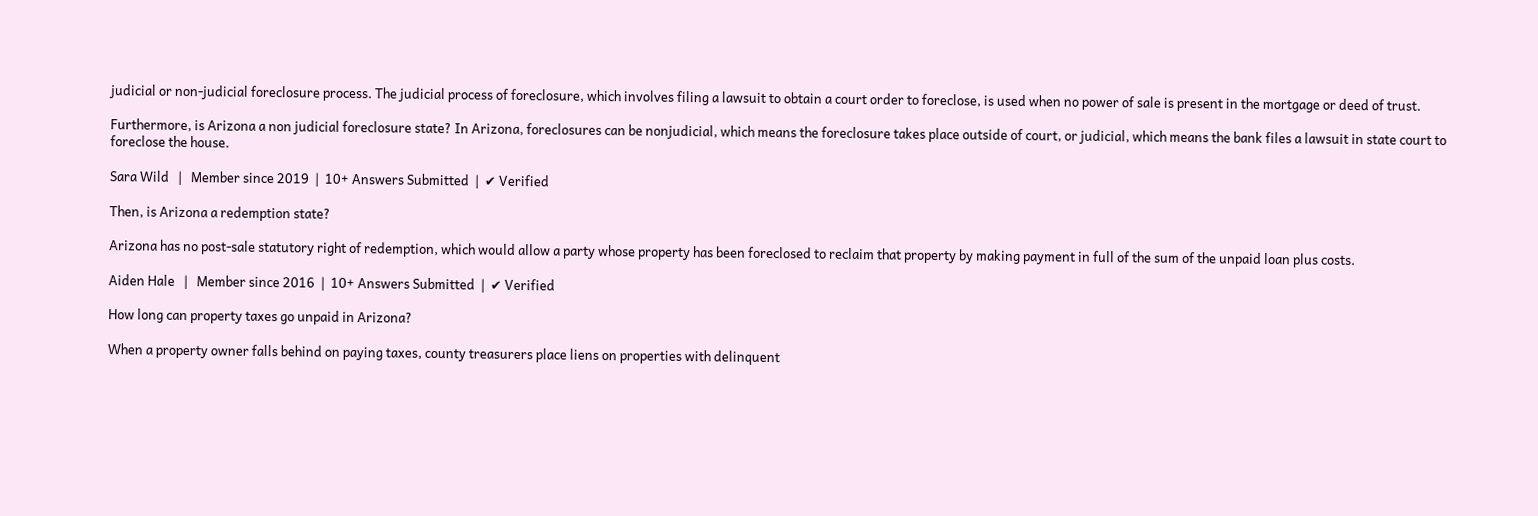judicial or non-judicial foreclosure process. The judicial process of foreclosure, which involves filing a lawsuit to obtain a court order to foreclose, is used when no power of sale is present in the mortgage or deed of trust.

Furthermore, is Arizona a non judicial foreclosure state? In Arizona, foreclosures can be nonjudicial, which means the foreclosure takes place outside of court, or judicial, which means the bank files a lawsuit in state court to foreclose the house.

Sara Wild   |   Member since 2019  |  10+ Answers Submitted  |  ✔ Verified

Then, is Arizona a redemption state?

Arizona has no post-sale statutory right of redemption, which would allow a party whose property has been foreclosed to reclaim that property by making payment in full of the sum of the unpaid loan plus costs.

Aiden Hale   |   Member since 2016  |  10+ Answers Submitted  |  ✔ Verified

How long can property taxes go unpaid in Arizona?

When a property owner falls behind on paying taxes, county treasurers place liens on properties with delinquent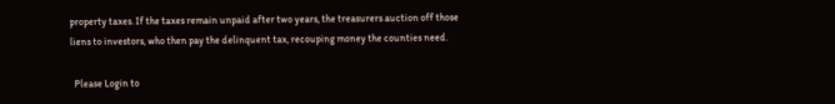property taxes. If the taxes remain unpaid after two years, the treasurers auction off those liens to investors, who then pay the delinquent tax, recouping money the counties need.

  Please Login to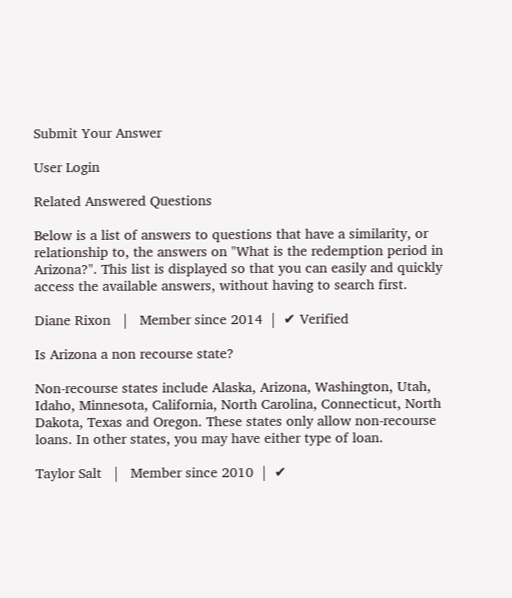Submit Your Answer

User Login

Related Answered Questions

Below is a list of answers to questions that have a similarity, or relationship to, the answers on "What is the redemption period in Arizona?". This list is displayed so that you can easily and quickly access the available answers, without having to search first.

Diane Rixon   |   Member since 2014  |  ✔ Verified

Is Arizona a non recourse state?

Non-recourse states include Alaska, Arizona, Washington, Utah, Idaho, Minnesota, California, North Carolina, Connecticut, North Dakota, Texas and Oregon. These states only allow non-recourse loans. In other states, you may have either type of loan.

Taylor Salt   |   Member since 2010  |  ✔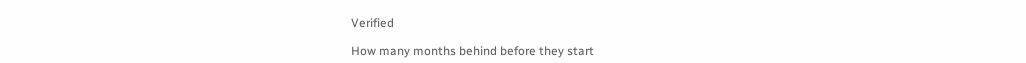Verified

How many months behind before they start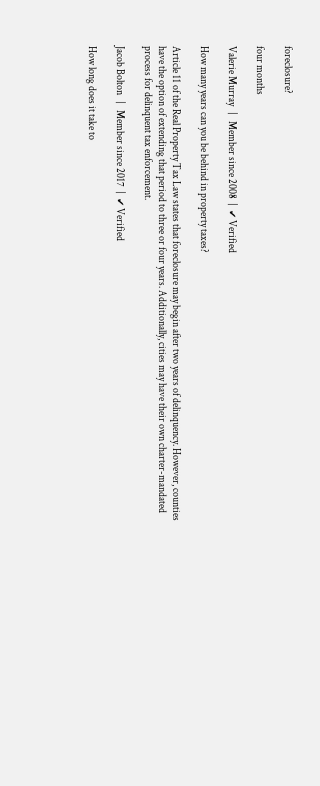foreclosure?

four months

Valerie Murray   |   Member since 2008  |  ✔ Verified

How many years can you be behind in property taxes?

Article 11 of the Real Property Tax Law states that foreclosure may begin after two years of delinquency. However, counties have the option of extending that period to three or four years. Additionally, cities may have their own charter-mandated process for delinquent tax enforcement.

Jacob Bolton   |   Member since 2017  |  ✔ Verified

How long does it take to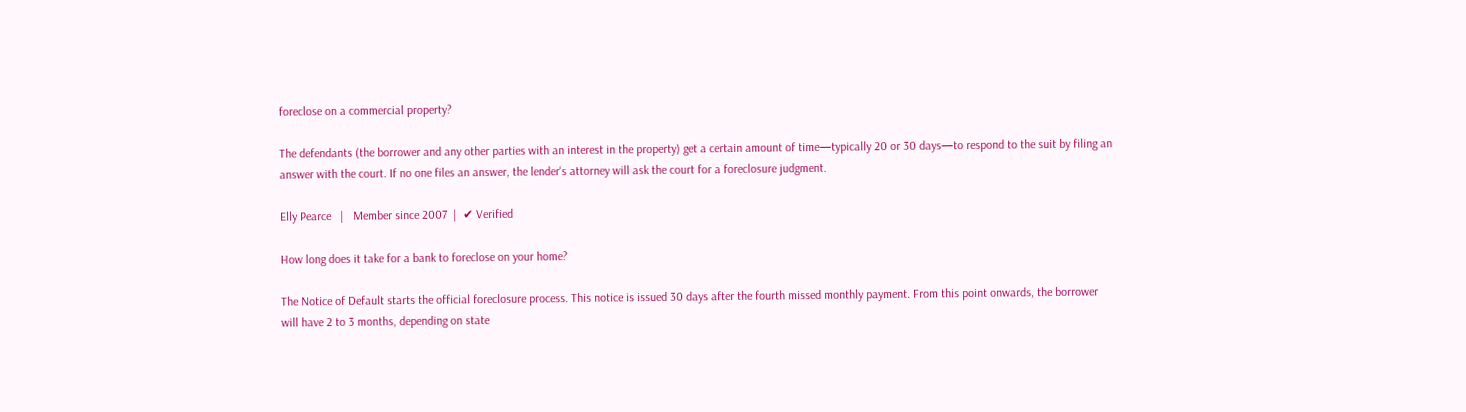foreclose on a commercial property?

The defendants (the borrower and any other parties with an interest in the property) get a certain amount of time—typically 20 or 30 days—to respond to the suit by filing an answer with the court. If no one files an answer, the lender's attorney will ask the court for a foreclosure judgment.

Elly Pearce   |   Member since 2007  |  ✔ Verified

How long does it take for a bank to foreclose on your home?

The Notice of Default starts the official foreclosure process. This notice is issued 30 days after the fourth missed monthly payment. From this point onwards, the borrower will have 2 to 3 months, depending on state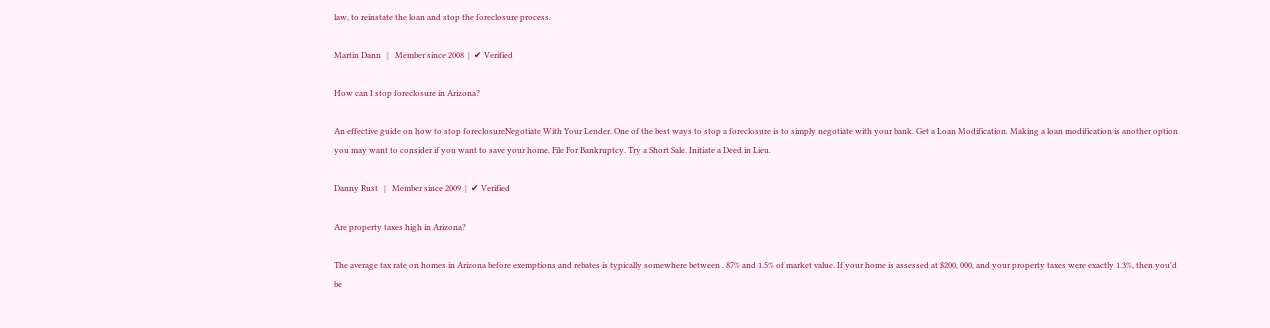law, to reinstate the loan and stop the foreclosure process.

Martin Dann   |   Member since 2008  |  ✔ Verified

How can I stop foreclosure in Arizona?

An effective guide on how to stop foreclosureNegotiate With Your Lender. One of the best ways to stop a foreclosure is to simply negotiate with your bank. Get a Loan Modification. Making a loan modification is another option you may want to consider if you want to save your home. File For Bankruptcy. Try a Short Sale. Initiate a Deed in Lieu.

Danny Rust   |   Member since 2009  |  ✔ Verified

Are property taxes high in Arizona?

The average tax rate on homes in Arizona before exemptions and rebates is typically somewhere between . 87% and 1.5% of market value. If your home is assessed at $200, 000, and your property taxes were exactly 1.3%, then you'd be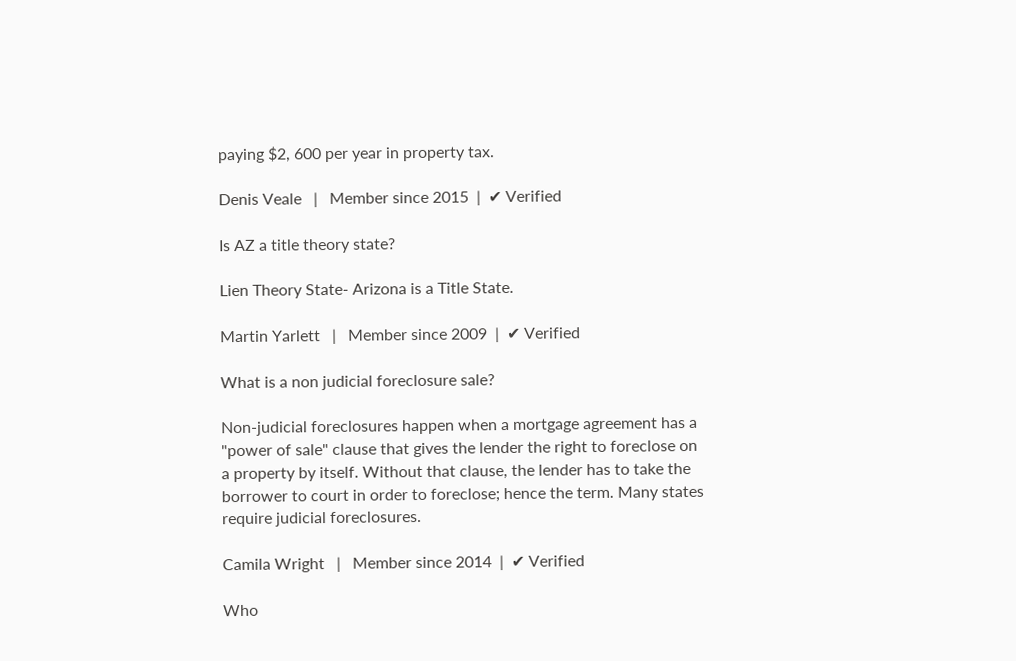paying $2, 600 per year in property tax.

Denis Veale   |   Member since 2015  |  ✔ Verified

Is AZ a title theory state?

Lien Theory State- Arizona is a Title State.

Martin Yarlett   |   Member since 2009  |  ✔ Verified

What is a non judicial foreclosure sale?

Non-judicial foreclosures happen when a mortgage agreement has a "power of sale" clause that gives the lender the right to foreclose on a property by itself. Without that clause, the lender has to take the borrower to court in order to foreclose; hence the term. Many states require judicial foreclosures.

Camila Wright   |   Member since 2014  |  ✔ Verified

Who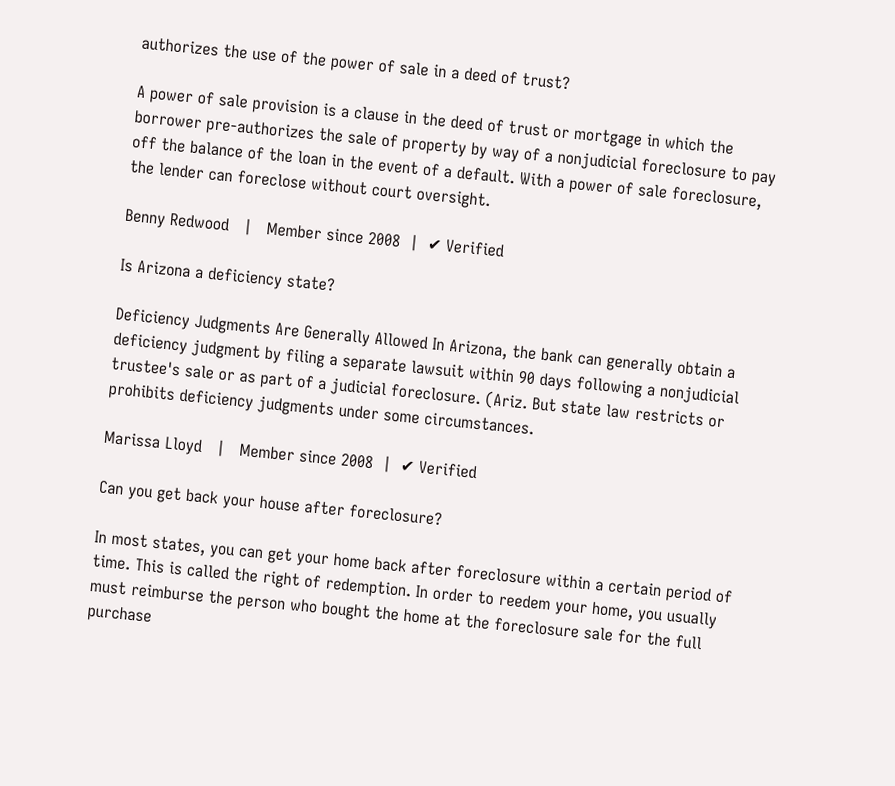authorizes the use of the power of sale in a deed of trust?

A power of sale provision is a clause in the deed of trust or mortgage in which the borrower pre-authorizes the sale of property by way of a nonjudicial foreclosure to pay off the balance of the loan in the event of a default. With a power of sale foreclosure, the lender can foreclose without court oversight.

Benny Redwood   |   Member since 2008  |  ✔ Verified

Is Arizona a deficiency state?

Deficiency Judgments Are Generally Allowed In Arizona, the bank can generally obtain a deficiency judgment by filing a separate lawsuit within 90 days following a nonjudicial trustee's sale or as part of a judicial foreclosure. (Ariz. But state law restricts or prohibits deficiency judgments under some circumstances.

Marissa Lloyd   |   Member since 2008  |  ✔ Verified

Can you get back your house after foreclosure?

In most states, you can get your home back after foreclosure within a certain period of time. This is called the right of redemption. In order to reedem your home, you usually must reimburse the person who bought the home at the foreclosure sale for the full purchase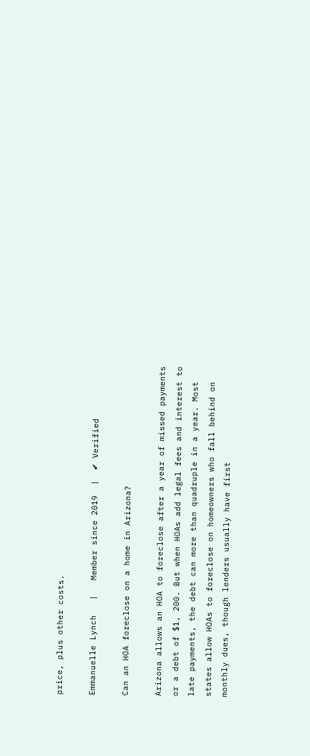price, plus other costs.

Emmanuelle Lynch   |   Member since 2019  |  ✔ Verified

Can an HOA foreclose on a home in Arizona?

Arizona allows an HOA to foreclose after a year of missed payments or a debt of $1, 200. But when HOAs add legal fees and interest to late payments, the debt can more than quadruple in a year. Most states allow HOAs to foreclose on homeowners who fall behind on monthly dues, though lenders usually have first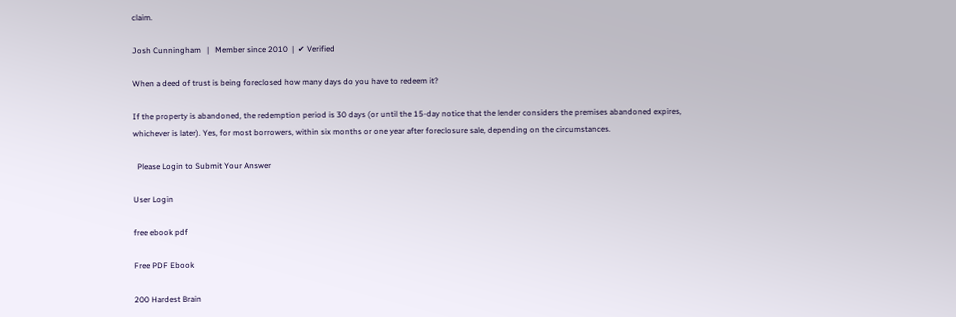claim.

Josh Cunningham   |   Member since 2010  |  ✔ Verified

When a deed of trust is being foreclosed how many days do you have to redeem it?

If the property is abandoned, the redemption period is 30 days (or until the 15-day notice that the lender considers the premises abandoned expires, whichever is later). Yes, for most borrowers, within six months or one year after foreclosure sale, depending on the circumstances.

  Please Login to Submit Your Answer

User Login

free ebook pdf

Free PDF Ebook

200 Hardest Brain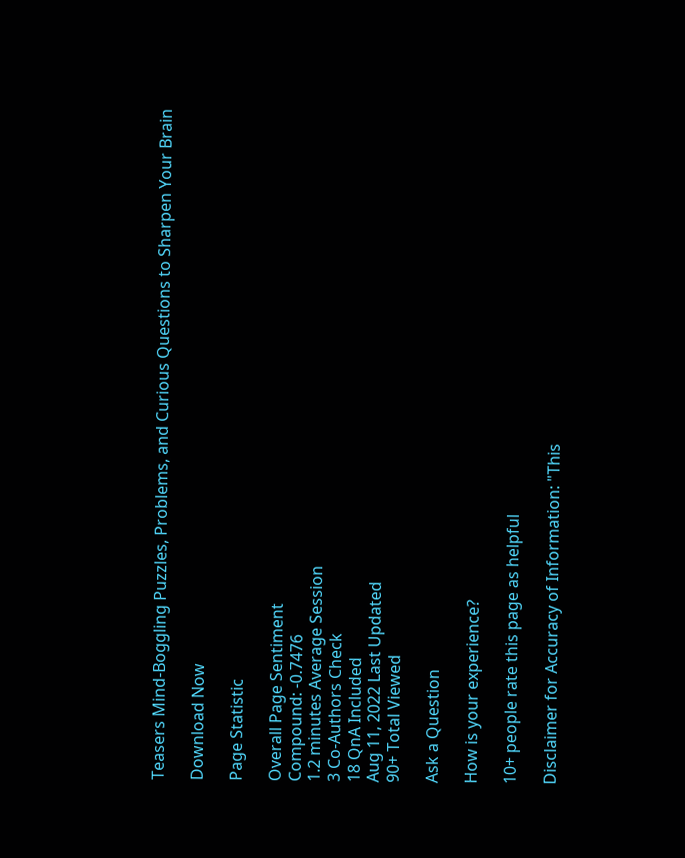Teasers Mind-Boggling Puzzles, Problems, and Curious Questions to Sharpen Your Brain

Download Now

Page Statistic

Overall Page Sentiment
Compound: -0.7476
1.2 minutes Average Session
3 Co-Authors Check
18 QnA Included
Aug 11, 2022 Last Updated
90+ Total Viewed

Ask a Question

How is your experience?

10+ people rate this page as helpful

Disclaimer for Accuracy of Information: "This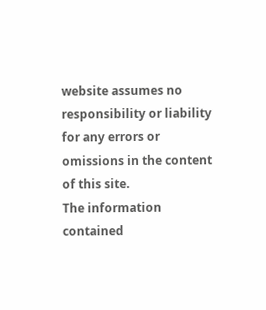website assumes no responsibility or liability for any errors or omissions in the content of this site.
The information contained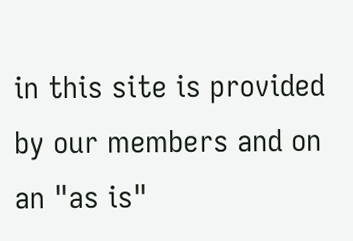in this site is provided by our members and on an "as is"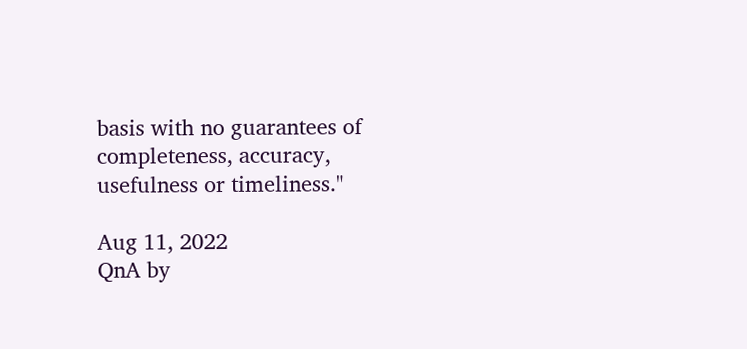basis with no guarantees of completeness, accuracy, usefulness or timeliness."

Aug 11, 2022
QnA by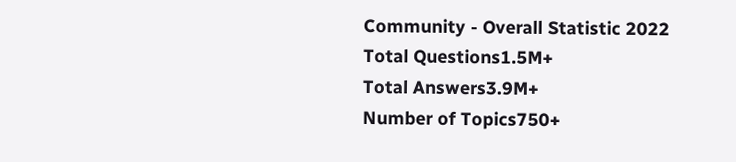Community - Overall Statistic 2022
Total Questions1.5M+
Total Answers3.9M+
Number of Topics750+